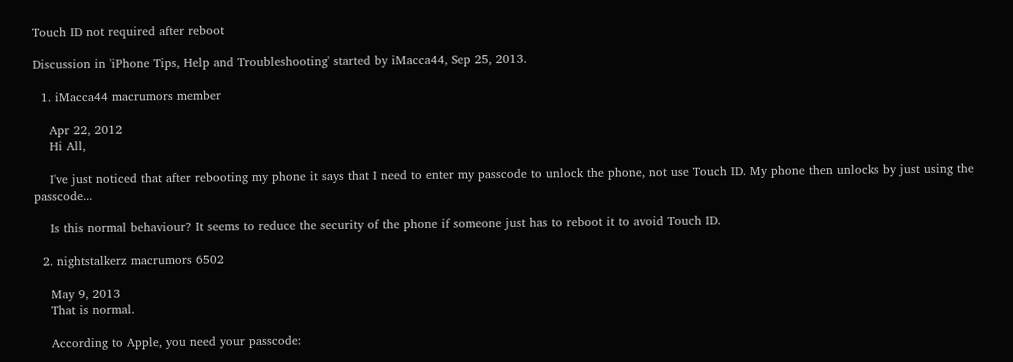Touch ID not required after reboot

Discussion in 'iPhone Tips, Help and Troubleshooting' started by iMacca44, Sep 25, 2013.

  1. iMacca44 macrumors member

    Apr 22, 2012
    Hi All,

    I've just noticed that after rebooting my phone it says that I need to enter my passcode to unlock the phone, not use Touch ID. My phone then unlocks by just using the passcode...

    Is this normal behaviour? It seems to reduce the security of the phone if someone just has to reboot it to avoid Touch ID.

  2. nightstalkerz macrumors 6502

    May 9, 2013
    That is normal.

    According to Apple, you need your passcode: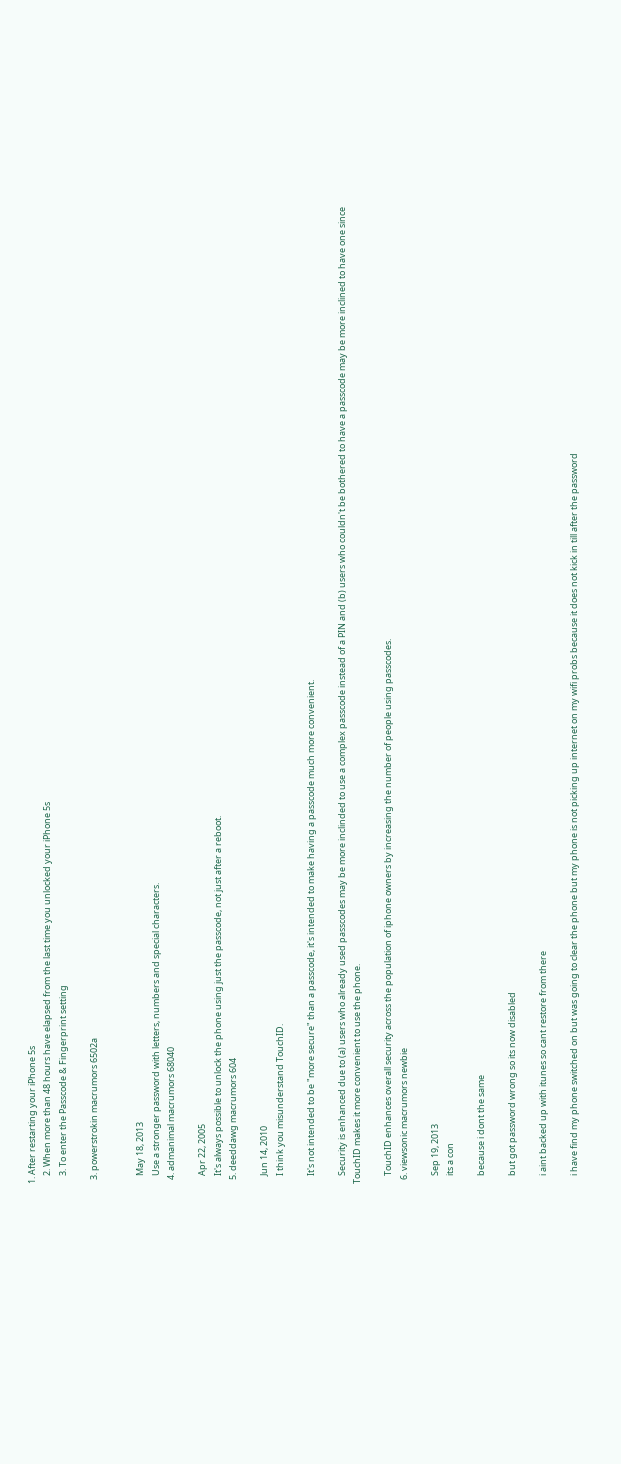1. After restarting your iPhone 5s
    2. When more than 48 hours have elapsed from the last time you unlocked your iPhone 5s
    3. To enter the Passcode & Fingerprint setting

  3. powerstrokin macrumors 6502a


    May 18, 2013
    Use a stronger password with letters, numbers and special characters.
  4. admanimal macrumors 68040

    Apr 22, 2005
    It's always possible to unlock the phone using just the passcode, not just after a reboot.
  5. deeddawg macrumors 604

    Jun 14, 2010
    I think you misunderstand TouchID.

    It's not intended to be "more secure" than a passcode, it's intended to make having a passcode much more convenient.

    Security is enhanced due to (a) users who already used passcodes may be more inclinded to use a complex passcode instead of a PIN and (b) users who couldn't be bothered to have a passcode may be more inclined to have one since TouchID makes it more convenient to use the phone.

    TouchID enhances overall security across the population of iphone owners by increasing the number of people using passcodes.
  6. viewsonic macrumors newbie

    Sep 19, 2013
    its a con

    because i dont the same

    but got password wrong so its now disabled

    i aint backed up with itunes so cant restore from there

    i have find my phone switched on but was going to clear the phone but my phone is not picking up internet on my wifi probs because it does not kick in till after the password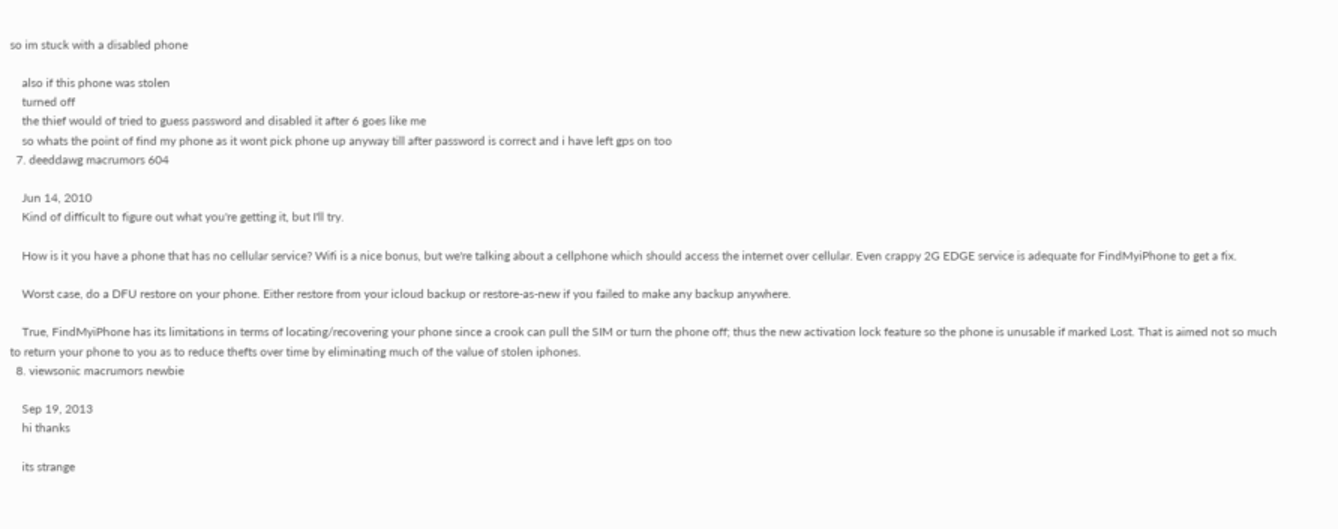so im stuck with a disabled phone

    also if this phone was stolen
    turned off
    the thief would of tried to guess password and disabled it after 6 goes like me
    so whats the point of find my phone as it wont pick phone up anyway till after password is correct and i have left gps on too
  7. deeddawg macrumors 604

    Jun 14, 2010
    Kind of difficult to figure out what you're getting it, but I'll try.

    How is it you have a phone that has no cellular service? Wifi is a nice bonus, but we're talking about a cellphone which should access the internet over cellular. Even crappy 2G EDGE service is adequate for FindMyiPhone to get a fix.

    Worst case, do a DFU restore on your phone. Either restore from your icloud backup or restore-as-new if you failed to make any backup anywhere.

    True, FindMyiPhone has its limitations in terms of locating/recovering your phone since a crook can pull the SIM or turn the phone off; thus the new activation lock feature so the phone is unusable if marked Lost. That is aimed not so much to return your phone to you as to reduce thefts over time by eliminating much of the value of stolen iphones.
  8. viewsonic macrumors newbie

    Sep 19, 2013
    hi thanks

    its strange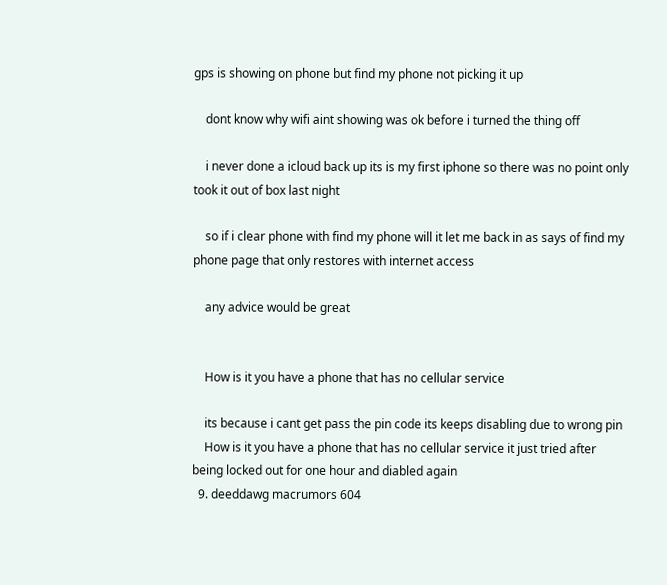gps is showing on phone but find my phone not picking it up

    dont know why wifi aint showing was ok before i turned the thing off

    i never done a icloud back up its is my first iphone so there was no point only took it out of box last night

    so if i clear phone with find my phone will it let me back in as says of find my phone page that only restores with internet access

    any advice would be great


    How is it you have a phone that has no cellular service

    its because i cant get pass the pin code its keeps disabling due to wrong pin
    How is it you have a phone that has no cellular service it just tried after being locked out for one hour and diabled again
  9. deeddawg macrumors 604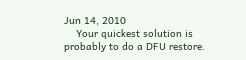Jun 14, 2010
    Your quickest solution is probably to do a DFU restore.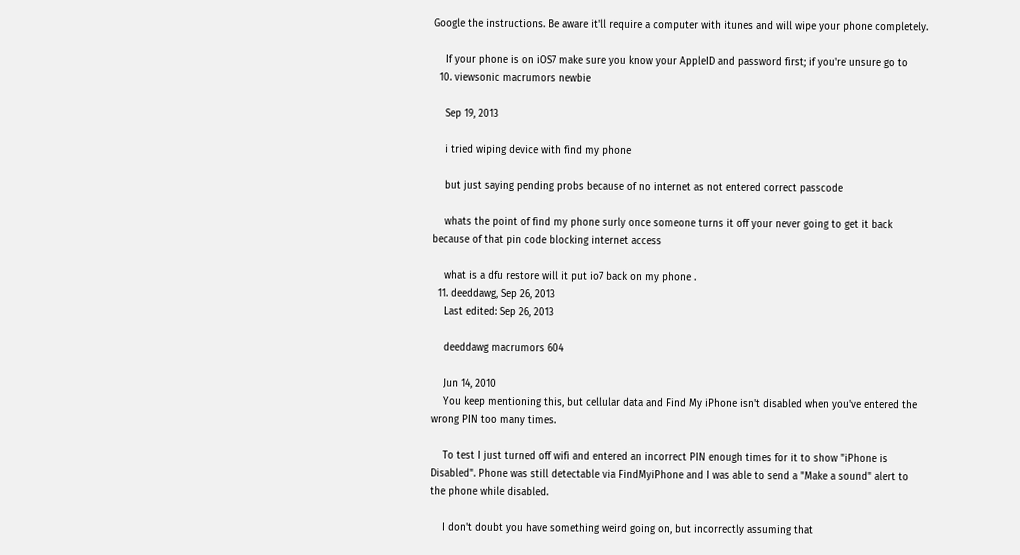Google the instructions. Be aware it'll require a computer with itunes and will wipe your phone completely.

    If your phone is on iOS7 make sure you know your AppleID and password first; if you're unsure go to
  10. viewsonic macrumors newbie

    Sep 19, 2013

    i tried wiping device with find my phone

    but just saying pending probs because of no internet as not entered correct passcode

    whats the point of find my phone surly once someone turns it off your never going to get it back because of that pin code blocking internet access

    what is a dfu restore will it put io7 back on my phone .
  11. deeddawg, Sep 26, 2013
    Last edited: Sep 26, 2013

    deeddawg macrumors 604

    Jun 14, 2010
    You keep mentioning this, but cellular data and Find My iPhone isn't disabled when you've entered the wrong PIN too many times.

    To test I just turned off wifi and entered an incorrect PIN enough times for it to show "iPhone is Disabled". Phone was still detectable via FindMyiPhone and I was able to send a "Make a sound" alert to the phone while disabled.

    I don't doubt you have something weird going on, but incorrectly assuming that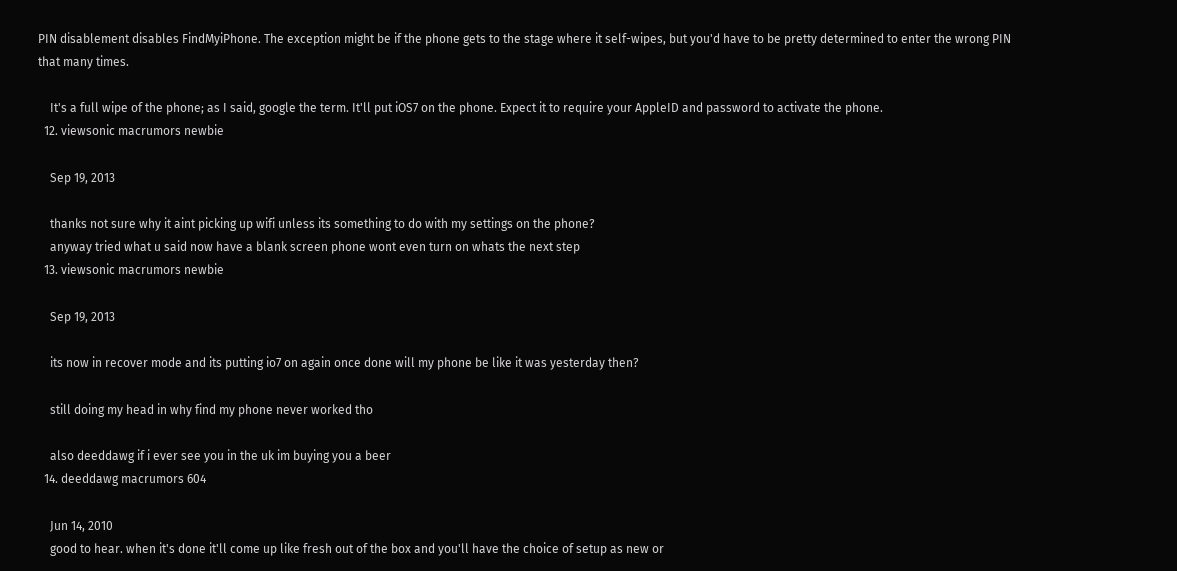PIN disablement disables FindMyiPhone. The exception might be if the phone gets to the stage where it self-wipes, but you'd have to be pretty determined to enter the wrong PIN that many times.

    It's a full wipe of the phone; as I said, google the term. It'll put iOS7 on the phone. Expect it to require your AppleID and password to activate the phone.
  12. viewsonic macrumors newbie

    Sep 19, 2013

    thanks not sure why it aint picking up wifi unless its something to do with my settings on the phone?
    anyway tried what u said now have a blank screen phone wont even turn on whats the next step
  13. viewsonic macrumors newbie

    Sep 19, 2013

    its now in recover mode and its putting io7 on again once done will my phone be like it was yesterday then?

    still doing my head in why find my phone never worked tho

    also deeddawg if i ever see you in the uk im buying you a beer
  14. deeddawg macrumors 604

    Jun 14, 2010
    good to hear. when it's done it'll come up like fresh out of the box and you'll have the choice of setup as new or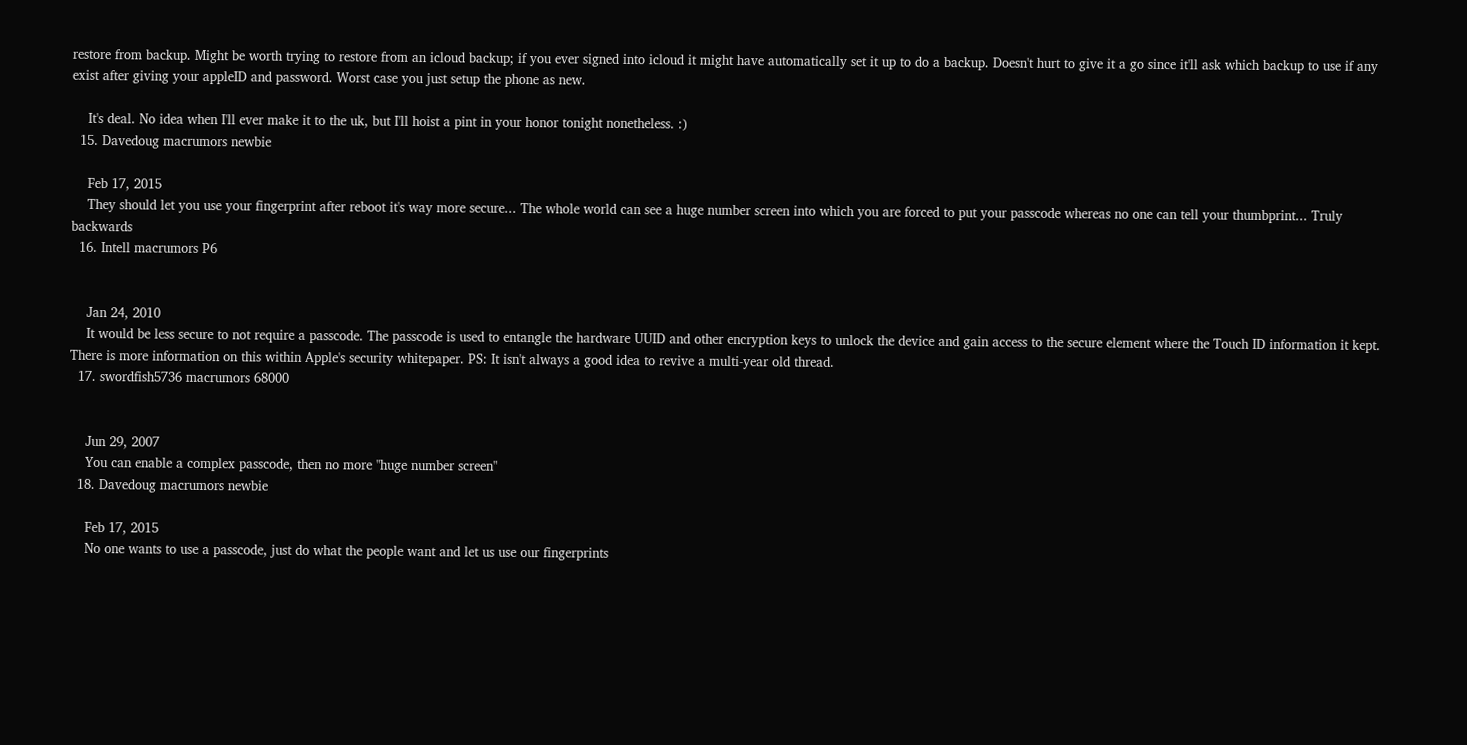restore from backup. Might be worth trying to restore from an icloud backup; if you ever signed into icloud it might have automatically set it up to do a backup. Doesn't hurt to give it a go since it'll ask which backup to use if any exist after giving your appleID and password. Worst case you just setup the phone as new.

    It's deal. No idea when I'll ever make it to the uk, but I'll hoist a pint in your honor tonight nonetheless. :)
  15. Davedoug macrumors newbie

    Feb 17, 2015
    They should let you use your fingerprint after reboot it's way more secure... The whole world can see a huge number screen into which you are forced to put your passcode whereas no one can tell your thumbprint... Truly backwards
  16. Intell macrumors P6


    Jan 24, 2010
    It would be less secure to not require a passcode. The passcode is used to entangle the hardware UUID and other encryption keys to unlock the device and gain access to the secure element where the Touch ID information it kept. There is more information on this within Apple's security whitepaper. PS: It isn't always a good idea to revive a multi-year old thread.
  17. swordfish5736 macrumors 68000


    Jun 29, 2007
    You can enable a complex passcode, then no more "huge number screen"
  18. Davedoug macrumors newbie

    Feb 17, 2015
    No one wants to use a passcode, just do what the people want and let us use our fingerprints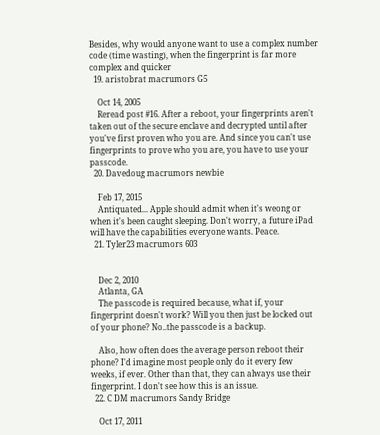Besides, why would anyone want to use a complex number code (time wasting), when the fingerprint is far more complex and quicker
  19. aristobrat macrumors G5

    Oct 14, 2005
    Reread post #16. After a reboot, your fingerprints aren't taken out of the secure enclave and decrypted until after you've first proven who you are. And since you can't use fingerprints to prove who you are, you have to use your passcode.
  20. Davedoug macrumors newbie

    Feb 17, 2015
    Antiquated... Apple should admit when it's weong or when it's been caught sleeping. Don't worry, a future iPad will have the capabilities everyone wants. Peace.
  21. Tyler23 macrumors 603


    Dec 2, 2010
    Atlanta, GA
    The passcode is required because, what if, your fingerprint doesn't work? Will you then just be locked out of your phone? No..the passcode is a backup.

    Also, how often does the average person reboot their phone? I'd imagine most people only do it every few weeks, if ever. Other than that, they can always use their fingerprint. I don't see how this is an issue.
  22. C DM macrumors Sandy Bridge

    Oct 17, 2011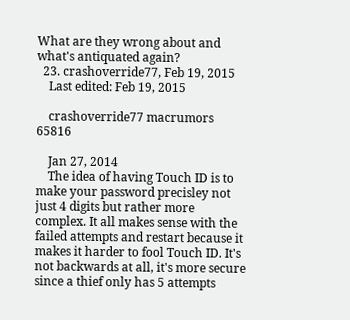What are they wrong about and what's antiquated again?
  23. crashoverride77, Feb 19, 2015
    Last edited: Feb 19, 2015

    crashoverride77 macrumors 65816

    Jan 27, 2014
    The idea of having Touch ID is to make your password precisley not just 4 digits but rather more complex. It all makes sense with the failed attempts and restart because it makes it harder to fool Touch ID. It's not backwards at all, it's more secure since a thief only has 5 attempts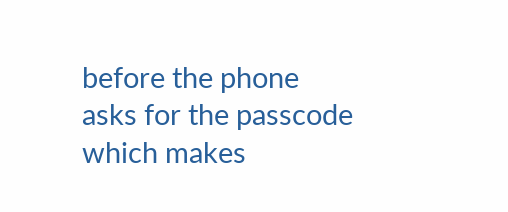before the phone asks for the passcode which makes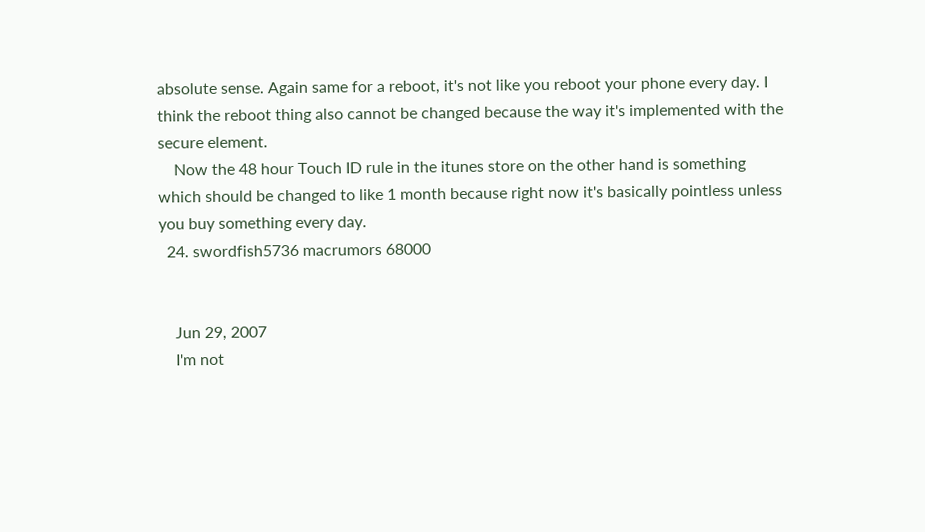absolute sense. Again same for a reboot, it's not like you reboot your phone every day. I think the reboot thing also cannot be changed because the way it's implemented with the secure element.
    Now the 48 hour Touch ID rule in the itunes store on the other hand is something which should be changed to like 1 month because right now it's basically pointless unless you buy something every day.
  24. swordfish5736 macrumors 68000


    Jun 29, 2007
    I'm not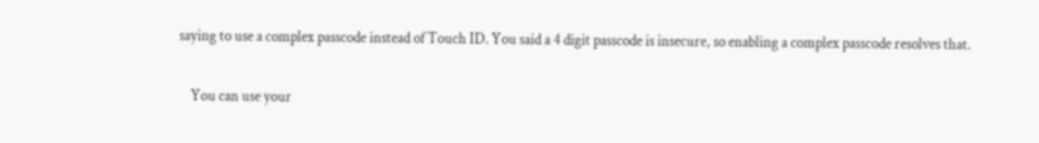saying to use a complex passcode instead of Touch ID. You said a 4 digit passcode is insecure, so enabling a complex passcode resolves that.

    You can use your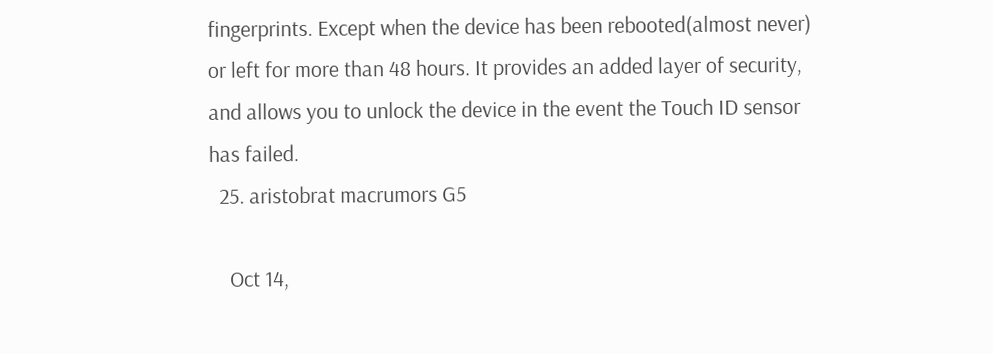fingerprints. Except when the device has been rebooted(almost never) or left for more than 48 hours. It provides an added layer of security, and allows you to unlock the device in the event the Touch ID sensor has failed.
  25. aristobrat macrumors G5

    Oct 14,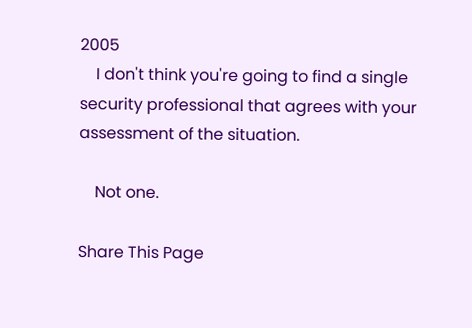2005
    I don't think you're going to find a single security professional that agrees with your assessment of the situation.

    Not one.

Share This Page